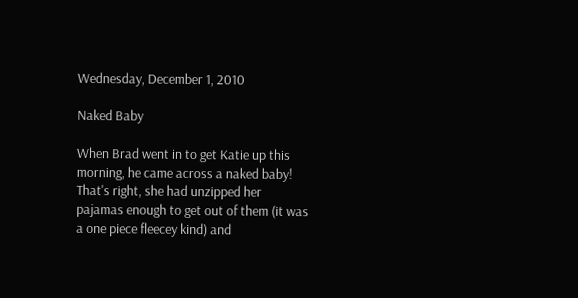Wednesday, December 1, 2010

Naked Baby

When Brad went in to get Katie up this morning, he came across a naked baby! That's right, she had unzipped her pajamas enough to get out of them (it was a one piece fleecey kind) and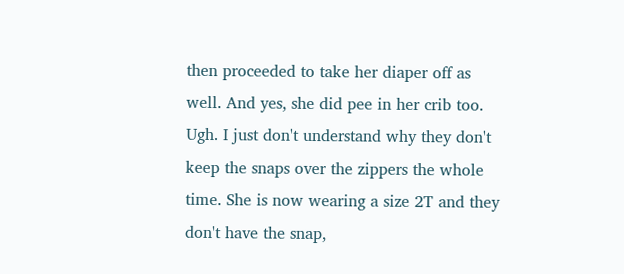then proceeded to take her diaper off as well. And yes, she did pee in her crib too. Ugh. I just don't understand why they don't keep the snaps over the zippers the whole time. She is now wearing a size 2T and they don't have the snap,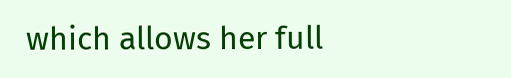which allows her full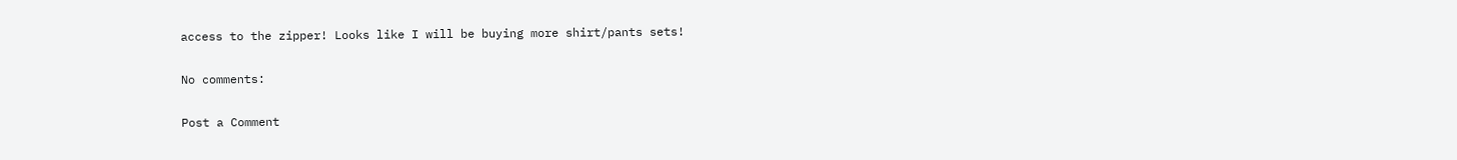access to the zipper! Looks like I will be buying more shirt/pants sets!

No comments:

Post a Comment